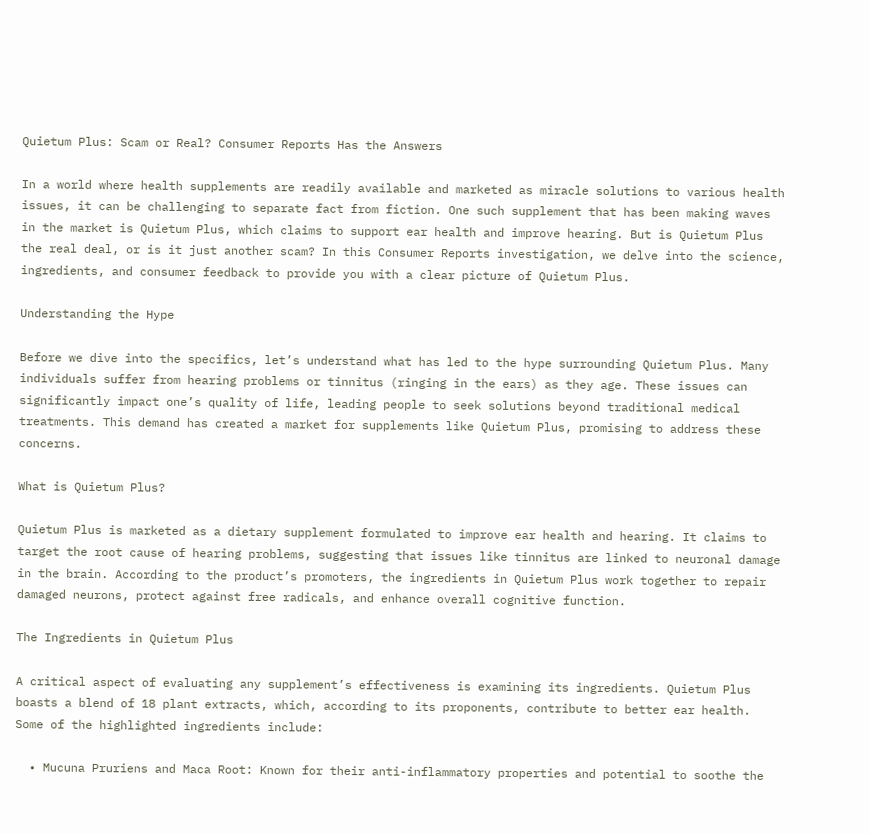Quietum Plus: Scam or Real? Consumer Reports Has the Answers

In a world where health supplements are readily available and marketed as miracle solutions to various health issues, it can be challenging to separate fact from fiction. One such supplement that has been making waves in the market is Quietum Plus, which claims to support ear health and improve hearing. But is Quietum Plus the real deal, or is it just another scam? In this Consumer Reports investigation, we delve into the science, ingredients, and consumer feedback to provide you with a clear picture of Quietum Plus.

Understanding the Hype

Before we dive into the specifics, let’s understand what has led to the hype surrounding Quietum Plus. Many individuals suffer from hearing problems or tinnitus (ringing in the ears) as they age. These issues can significantly impact one’s quality of life, leading people to seek solutions beyond traditional medical treatments. This demand has created a market for supplements like Quietum Plus, promising to address these concerns.

What is Quietum Plus?

Quietum Plus is marketed as a dietary supplement formulated to improve ear health and hearing. It claims to target the root cause of hearing problems, suggesting that issues like tinnitus are linked to neuronal damage in the brain. According to the product’s promoters, the ingredients in Quietum Plus work together to repair damaged neurons, protect against free radicals, and enhance overall cognitive function.

The Ingredients in Quietum Plus

A critical aspect of evaluating any supplement’s effectiveness is examining its ingredients. Quietum Plus boasts a blend of 18 plant extracts, which, according to its proponents, contribute to better ear health. Some of the highlighted ingredients include:

  • Mucuna Pruriens and Maca Root: Known for their anti-inflammatory properties and potential to soothe the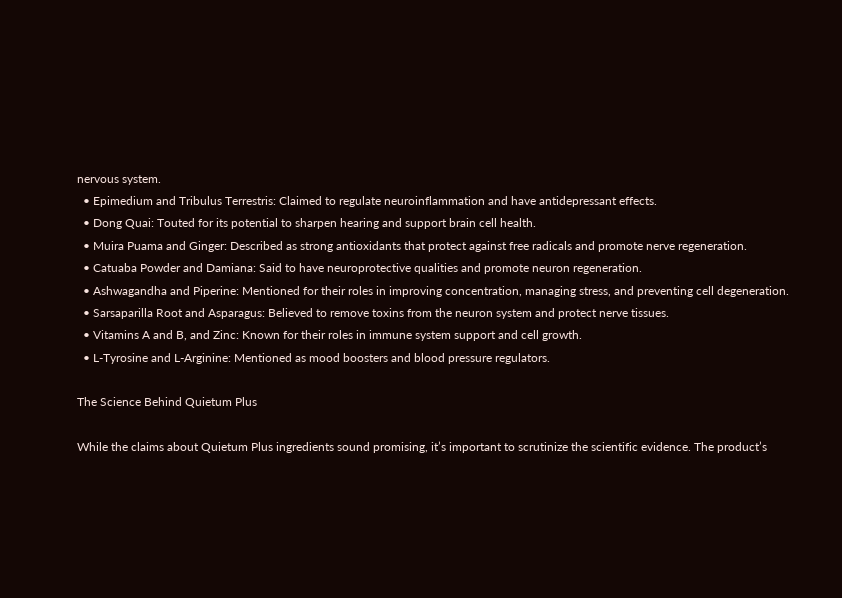nervous system.
  • Epimedium and Tribulus Terrestris: Claimed to regulate neuroinflammation and have antidepressant effects.
  • Dong Quai: Touted for its potential to sharpen hearing and support brain cell health.
  • Muira Puama and Ginger: Described as strong antioxidants that protect against free radicals and promote nerve regeneration.
  • Catuaba Powder and Damiana: Said to have neuroprotective qualities and promote neuron regeneration.
  • Ashwagandha and Piperine: Mentioned for their roles in improving concentration, managing stress, and preventing cell degeneration.
  • Sarsaparilla Root and Asparagus: Believed to remove toxins from the neuron system and protect nerve tissues.
  • Vitamins A and B, and Zinc: Known for their roles in immune system support and cell growth.
  • L-Tyrosine and L-Arginine: Mentioned as mood boosters and blood pressure regulators.

The Science Behind Quietum Plus

While the claims about Quietum Plus ingredients sound promising, it’s important to scrutinize the scientific evidence. The product’s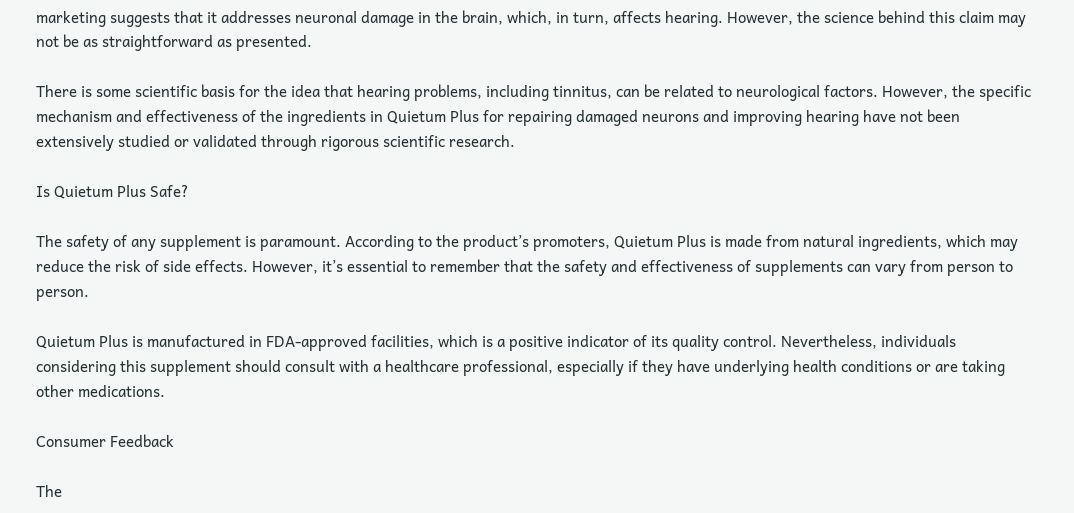marketing suggests that it addresses neuronal damage in the brain, which, in turn, affects hearing. However, the science behind this claim may not be as straightforward as presented.

There is some scientific basis for the idea that hearing problems, including tinnitus, can be related to neurological factors. However, the specific mechanism and effectiveness of the ingredients in Quietum Plus for repairing damaged neurons and improving hearing have not been extensively studied or validated through rigorous scientific research.

Is Quietum Plus Safe?

The safety of any supplement is paramount. According to the product’s promoters, Quietum Plus is made from natural ingredients, which may reduce the risk of side effects. However, it’s essential to remember that the safety and effectiveness of supplements can vary from person to person.

Quietum Plus is manufactured in FDA-approved facilities, which is a positive indicator of its quality control. Nevertheless, individuals considering this supplement should consult with a healthcare professional, especially if they have underlying health conditions or are taking other medications.

Consumer Feedback

The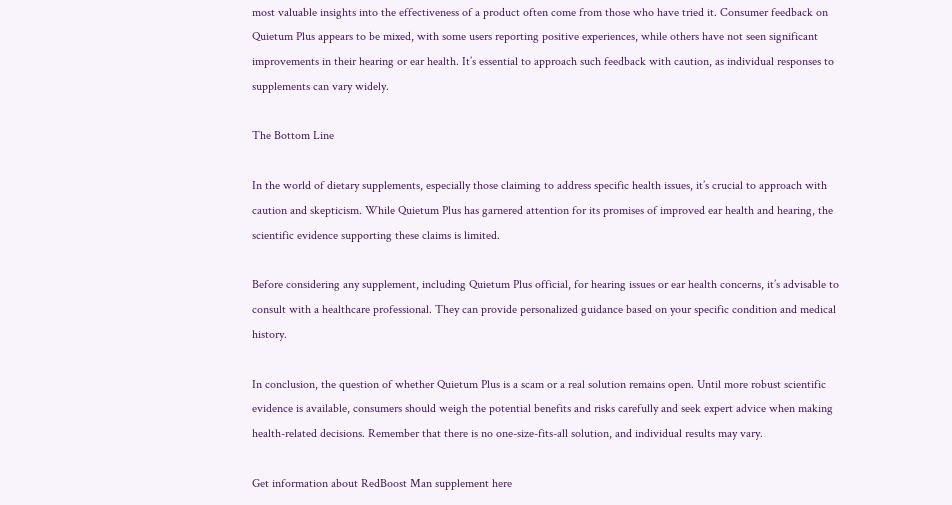most valuable insights into the effectiveness of a product often come from those who have tried it. Consumer feedback on Quietum Plus appears to be mixed, with some users reporting positive experiences, while others have not seen significant improvements in their hearing or ear health. It’s essential to approach such feedback with caution, as individual responses to supplements can vary widely.

The Bottom Line

In the world of dietary supplements, especially those claiming to address specific health issues, it’s crucial to approach with caution and skepticism. While Quietum Plus has garnered attention for its promises of improved ear health and hearing, the scientific evidence supporting these claims is limited.

Before considering any supplement, including Quietum Plus official, for hearing issues or ear health concerns, it’s advisable to consult with a healthcare professional. They can provide personalized guidance based on your specific condition and medical history.

In conclusion, the question of whether Quietum Plus is a scam or a real solution remains open. Until more robust scientific evidence is available, consumers should weigh the potential benefits and risks carefully and seek expert advice when making health-related decisions. Remember that there is no one-size-fits-all solution, and individual results may vary.

Get information about RedBoost Man supplement here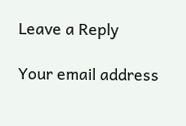Leave a Reply

Your email address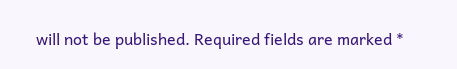will not be published. Required fields are marked *